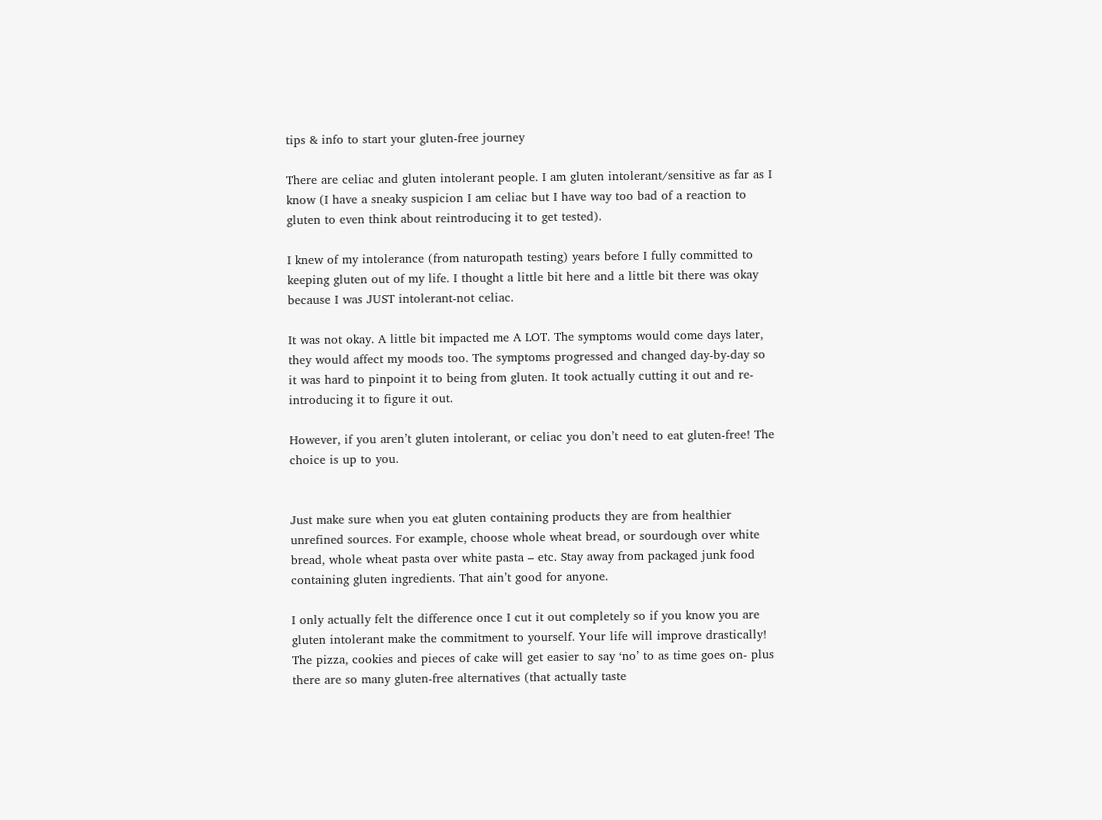tips & info to start your gluten-free journey

There are celiac and gluten intolerant people. I am gluten intolerant/sensitive as far as I know (I have a sneaky suspicion I am celiac but I have way too bad of a reaction to gluten to even think about reintroducing it to get tested).

I knew of my intolerance (from naturopath testing) years before I fully committed to keeping gluten out of my life. I thought a little bit here and a little bit there was okay because I was JUST intolerant-not celiac.

It was not okay. A little bit impacted me A LOT. The symptoms would come days later, they would affect my moods too. The symptoms progressed and changed day-by-day so it was hard to pinpoint it to being from gluten. It took actually cutting it out and re-introducing it to figure it out.

However, if you aren’t gluten intolerant, or celiac you don’t need to eat gluten-free! The choice is up to you.


Just make sure when you eat gluten containing products they are from healthier unrefined sources. For example, choose whole wheat bread, or sourdough over white bread, whole wheat pasta over white pasta – etc. Stay away from packaged junk food containing gluten ingredients. That ain’t good for anyone.

I only actually felt the difference once I cut it out completely so if you know you are gluten intolerant make the commitment to yourself. Your life will improve drastically! The pizza, cookies and pieces of cake will get easier to say ‘no’ to as time goes on- plus there are so many gluten-free alternatives (that actually taste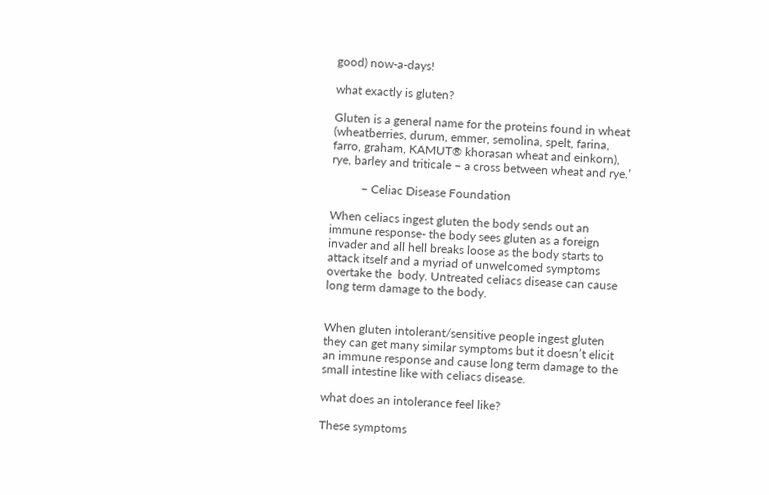good) now-a-days!

what exactly is gluten?

Gluten is a general name for the proteins found in wheat (wheatberries, durum, emmer, semolina, spelt, farina, farro, graham, KAMUT® khorasan wheat and einkorn), rye, barley and triticale – a cross between wheat and rye.’

          – Celiac Disease Foundation

When celiacs ingest gluten the body sends out an immune response- the body sees gluten as a foreign invader and all hell breaks loose as the body starts to attack itself and a myriad of unwelcomed symptoms overtake the  body. Untreated celiacs disease can cause long term damage to the body.


When gluten intolerant/sensitive people ingest gluten they can get many similar symptoms but it doesn’t elicit an immune response and cause long term damage to the small intestine like with celiacs disease.

what does an intolerance feel like?

These symptoms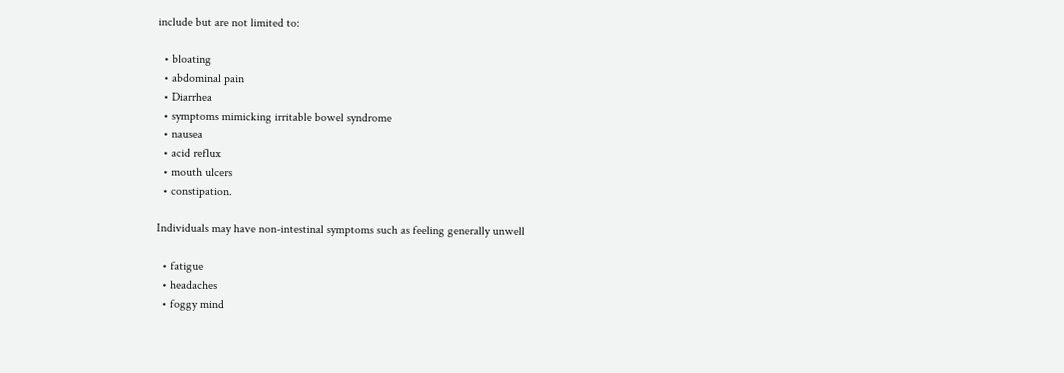include but are not limited to:

  • bloating
  • abdominal pain
  • Diarrhea
  • symptoms mimicking irritable bowel syndrome
  • nausea
  • acid reflux
  • mouth ulcers
  • constipation.

Individuals may have non-intestinal symptoms such as feeling generally unwell

  • fatigue
  • headaches
  • foggy mind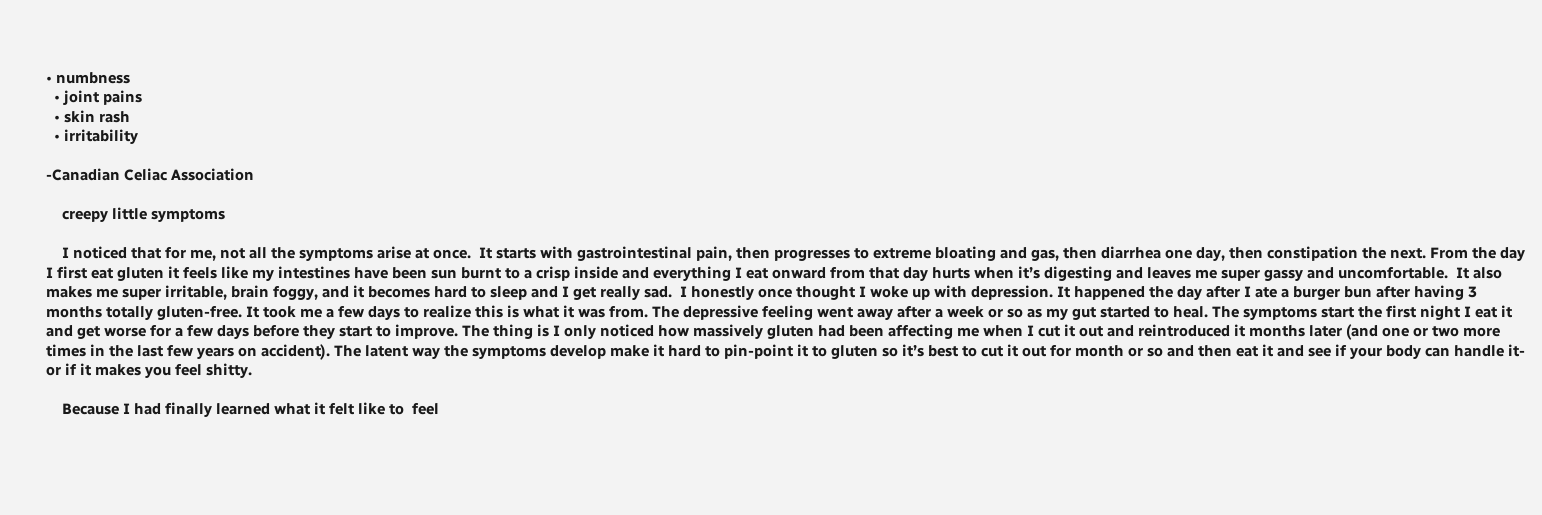• numbness
  • joint pains
  • skin rash
  • irritability

-Canadian Celiac Association

    creepy little symptoms

    I noticed that for me, not all the symptoms arise at once.  It starts with gastrointestinal pain, then progresses to extreme bloating and gas, then diarrhea one day, then constipation the next. From the day I first eat gluten it feels like my intestines have been sun burnt to a crisp inside and everything I eat onward from that day hurts when it’s digesting and leaves me super gassy and uncomfortable.  It also makes me super irritable, brain foggy, and it becomes hard to sleep and I get really sad.  I honestly once thought I woke up with depression. It happened the day after I ate a burger bun after having 3 months totally gluten-free. It took me a few days to realize this is what it was from. The depressive feeling went away after a week or so as my gut started to heal. The symptoms start the first night I eat it and get worse for a few days before they start to improve. The thing is I only noticed how massively gluten had been affecting me when I cut it out and reintroduced it months later (and one or two more times in the last few years on accident). The latent way the symptoms develop make it hard to pin-point it to gluten so it’s best to cut it out for month or so and then eat it and see if your body can handle it- or if it makes you feel shitty.

    Because I had finally learned what it felt like to  feel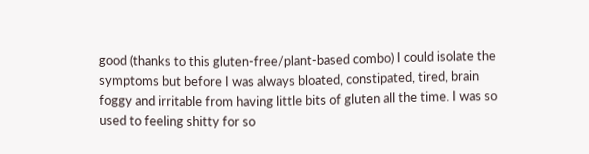good (thanks to this gluten-free/plant-based combo) I could isolate the symptoms but before I was always bloated, constipated, tired, brain foggy and irritable from having little bits of gluten all the time. I was so used to feeling shitty for so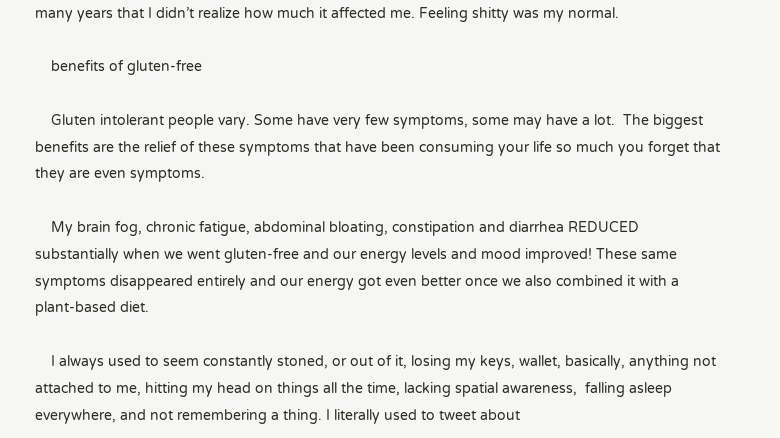many years that I didn’t realize how much it affected me. Feeling shitty was my normal.

    benefits of gluten-free

    Gluten intolerant people vary. Some have very few symptoms, some may have a lot.  The biggest benefits are the relief of these symptoms that have been consuming your life so much you forget that they are even symptoms.

    My brain fog, chronic fatigue, abdominal bloating, constipation and diarrhea REDUCED substantially when we went gluten-free and our energy levels and mood improved! These same symptoms disappeared entirely and our energy got even better once we also combined it with a plant-based diet.

    I always used to seem constantly stoned, or out of it, losing my keys, wallet, basically, anything not attached to me, hitting my head on things all the time, lacking spatial awareness,  falling asleep everywhere, and not remembering a thing. I literally used to tweet about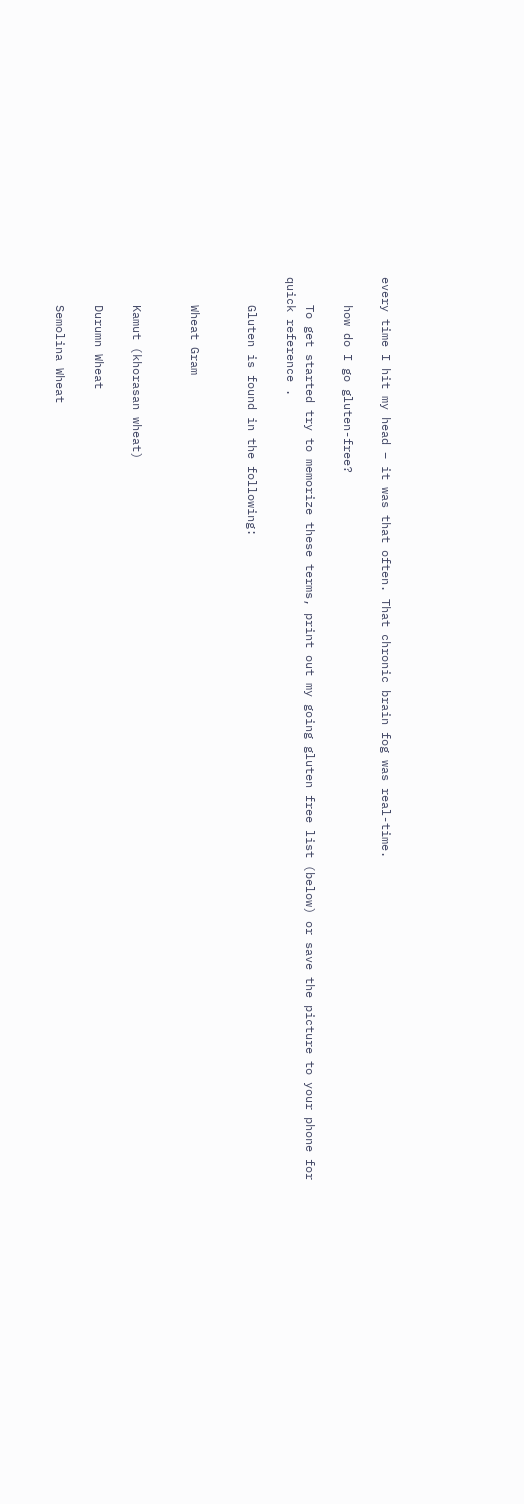every time I hit my head – it was that often. That chronic brain fog was real-time.

    how do I go gluten-free?

    To get started try to memorize these terms, print out my going gluten free list (below) or save the picture to your phone for quick reference .

    Gluten is found in the following:


    Wheat Gram


    Kamut (khorasan wheat)

    Durumn Wheat

    Semolina Wheat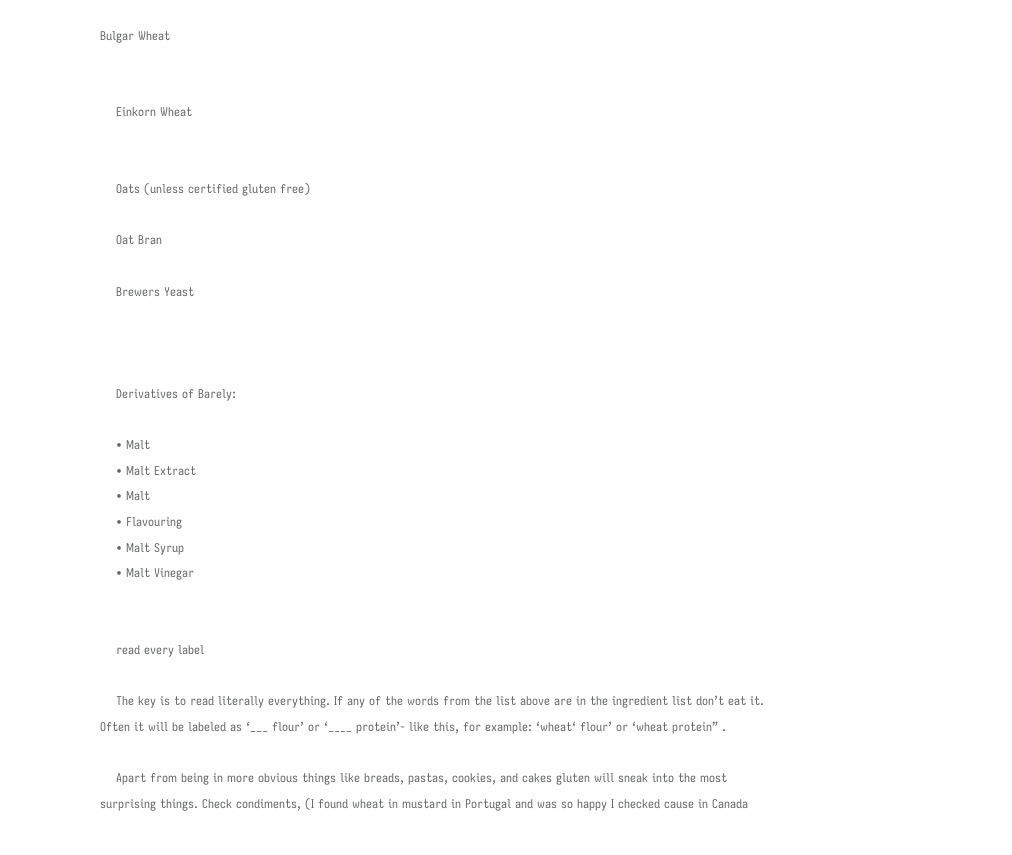Bulgar Wheat


    Einkorn Wheat


    Oats (unless certified gluten free)

    Oat Bran

    Brewers Yeast



    Derivatives of Barely:

    • Malt
    • Malt Extract
    • Malt
    • Flavouring
    • Malt Syrup
    • Malt Vinegar


    read every label

    The key is to read literally everything. If any of the words from the list above are in the ingredient list don’t eat it. Often it will be labeled as ‘___ flour’ or ‘____ protein’- like this, for example: ‘wheat‘ flour’ or ‘wheat protein” .

    Apart from being in more obvious things like breads, pastas, cookies, and cakes gluten will sneak into the most surprising things. Check condiments, (I found wheat in mustard in Portugal and was so happy I checked cause in Canada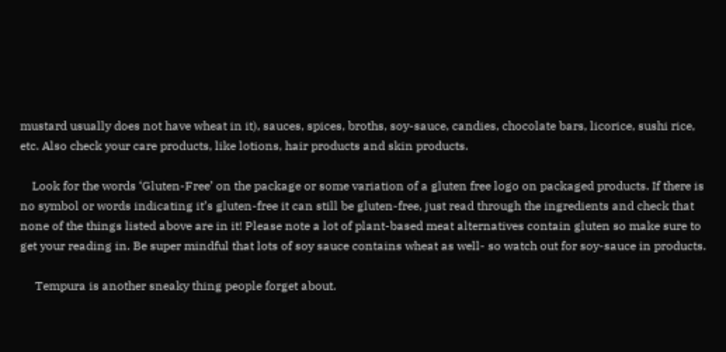mustard usually does not have wheat in it), sauces, spices, broths, soy-sauce, candies, chocolate bars, licorice, sushi rice, etc. Also check your care products, like lotions, hair products and skin products.

    Look for the words ‘Gluten-Free’ on the package or some variation of a gluten free logo on packaged products. If there is no symbol or words indicating it’s gluten-free it can still be gluten-free, just read through the ingredients and check that none of the things listed above are in it! Please note a lot of plant-based meat alternatives contain gluten so make sure to get your reading in. Be super mindful that lots of soy sauce contains wheat as well- so watch out for soy-sauce in products.

     Tempura is another sneaky thing people forget about.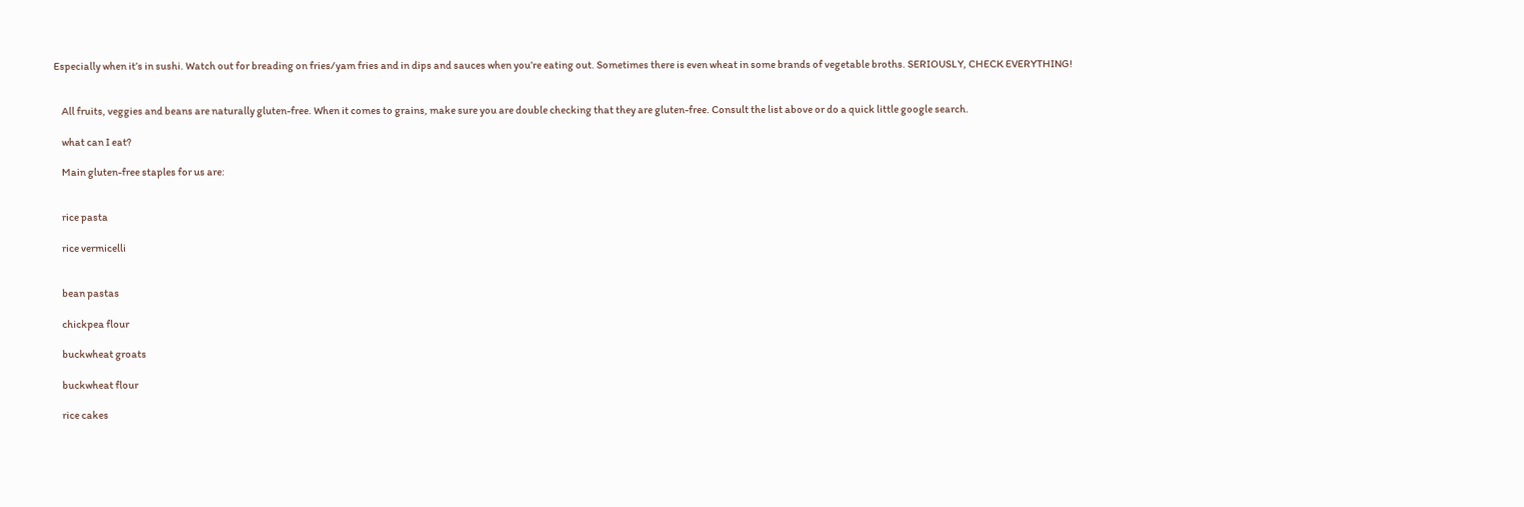Especially when it’s in sushi. Watch out for breading on fries/yam fries and in dips and sauces when you’re eating out. Sometimes there is even wheat in some brands of vegetable broths. SERIOUSLY, CHECK EVERYTHING!


    All fruits, veggies and beans are naturally gluten-free. When it comes to grains, make sure you are double checking that they are gluten-free. Consult the list above or do a quick little google search.

    what can I eat?

    Main gluten-free staples for us are:


    rice pasta

    rice vermicelli


    bean pastas

    chickpea flour

    buckwheat groats

    buckwheat flour

    rice cakes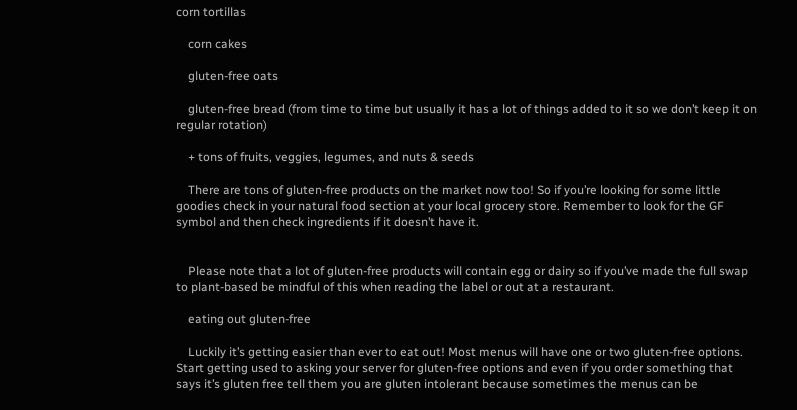corn tortillas

    corn cakes

    gluten-free oats

    gluten-free bread (from time to time but usually it has a lot of things added to it so we don’t keep it on regular rotation)

    + tons of fruits, veggies, legumes, and nuts & seeds

    There are tons of gluten-free products on the market now too! So if you’re looking for some little goodies check in your natural food section at your local grocery store. Remember to look for the GF symbol and then check ingredients if it doesn’t have it.


    Please note that a lot of gluten-free products will contain egg or dairy so if you’ve made the full swap to plant-based be mindful of this when reading the label or out at a restaurant.

    eating out gluten-free

    Luckily it’s getting easier than ever to eat out! Most menus will have one or two gluten-free options. Start getting used to asking your server for gluten-free options and even if you order something that says it’s gluten free tell them you are gluten intolerant because sometimes the menus can be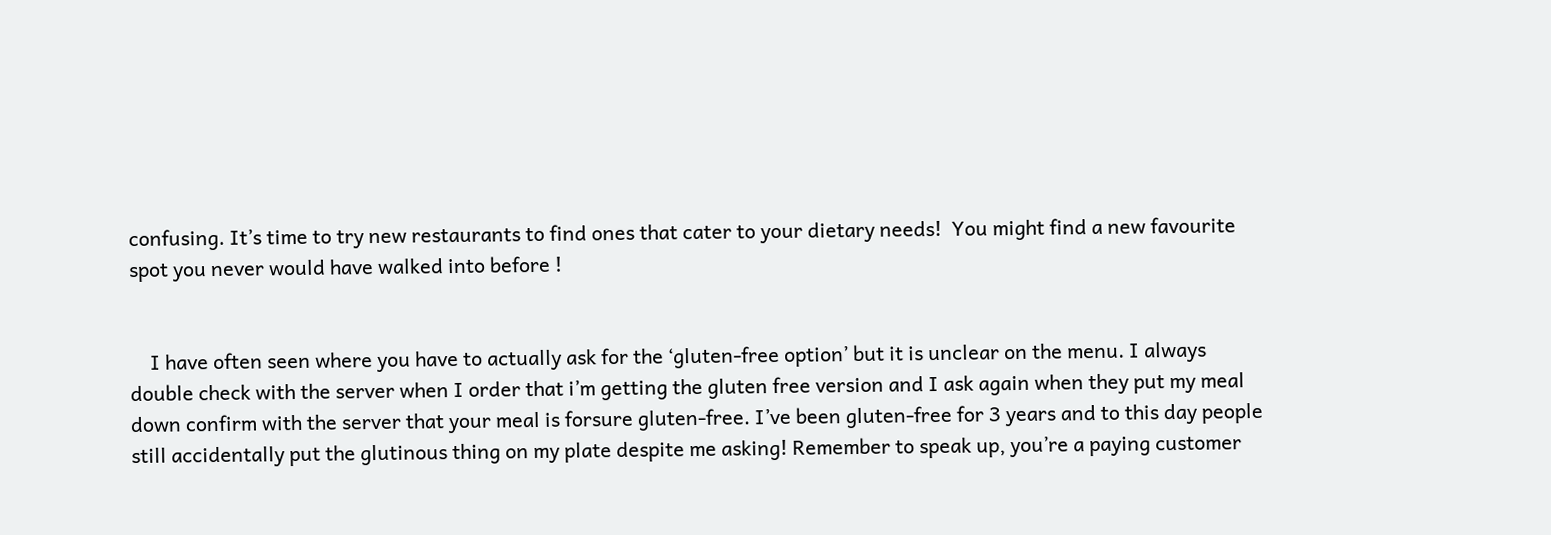confusing. It’s time to try new restaurants to find ones that cater to your dietary needs!  You might find a new favourite spot you never would have walked into before !


    I have often seen where you have to actually ask for the ‘gluten-free option’ but it is unclear on the menu. I always double check with the server when I order that i’m getting the gluten free version and I ask again when they put my meal down confirm with the server that your meal is forsure gluten-free. I’ve been gluten-free for 3 years and to this day people still accidentally put the glutinous thing on my plate despite me asking! Remember to speak up, you’re a paying customer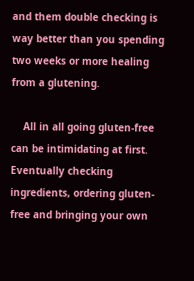and them double checking is way better than you spending two weeks or more healing from a glutening.

    All in all going gluten-free can be intimidating at first. Eventually checking ingredients, ordering gluten-free and bringing your own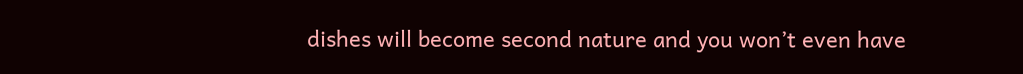dishes will become second nature and you won’t even have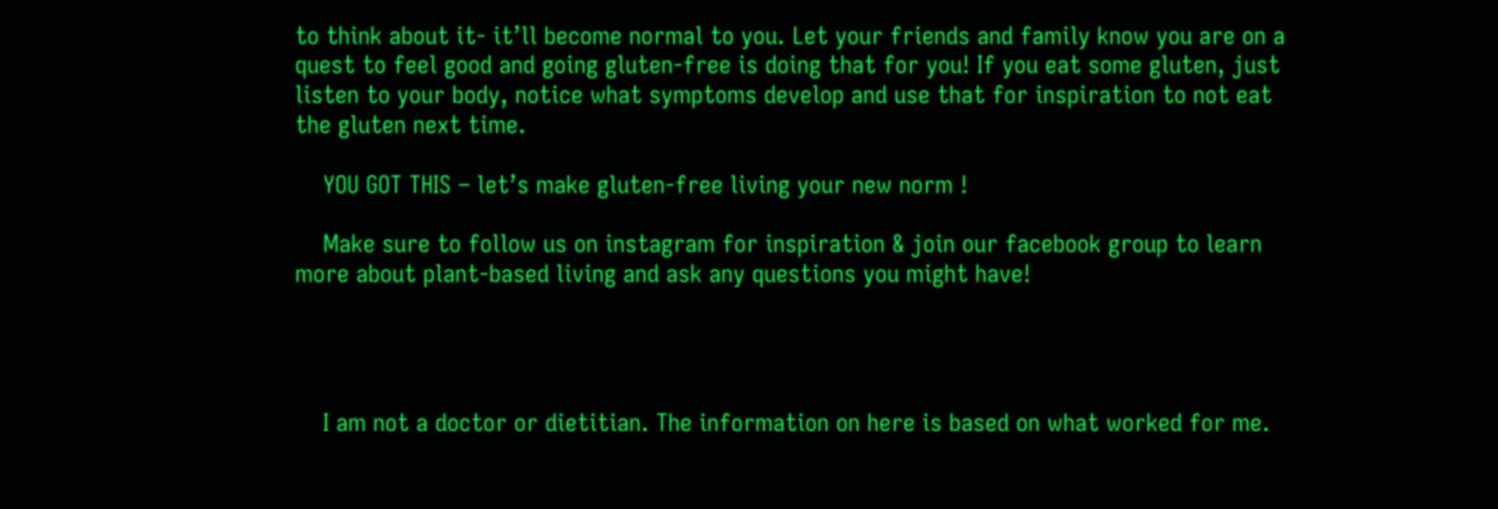to think about it- it’ll become normal to you. Let your friends and family know you are on a quest to feel good and going gluten-free is doing that for you! If you eat some gluten, just listen to your body, notice what symptoms develop and use that for inspiration to not eat the gluten next time.

    YOU GOT THIS – let’s make gluten-free living your new norm !

    Make sure to follow us on instagram for inspiration & join our facebook group to learn more about plant-based living and ask any questions you might have!




    I am not a doctor or dietitian. The information on here is based on what worked for me.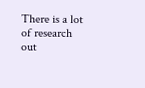There is a lot of research out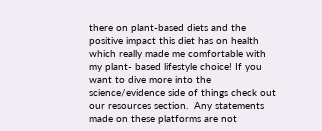there on plant-based diets and the positive impact this diet has on health which really made me comfortable with my plant- based lifestyle choice! If you want to dive more into the science/evidence side of things check out our resources section.  Any statements made on these platforms are not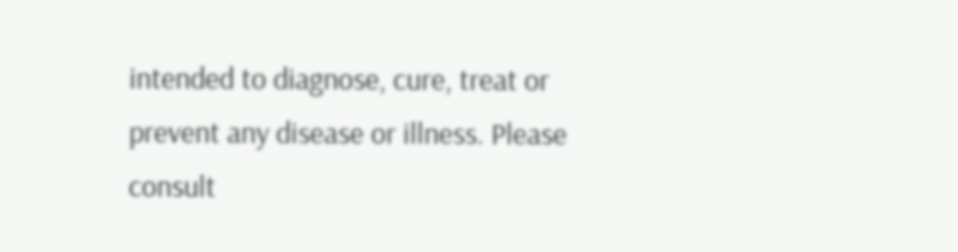intended to diagnose, cure, treat or prevent any disease or illness. Please consult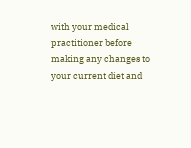with your medical practitioner before making any changes to your current diet and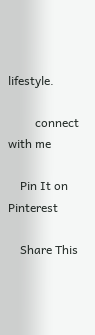lifestyle.

         connect with me

    Pin It on Pinterest

    Share This